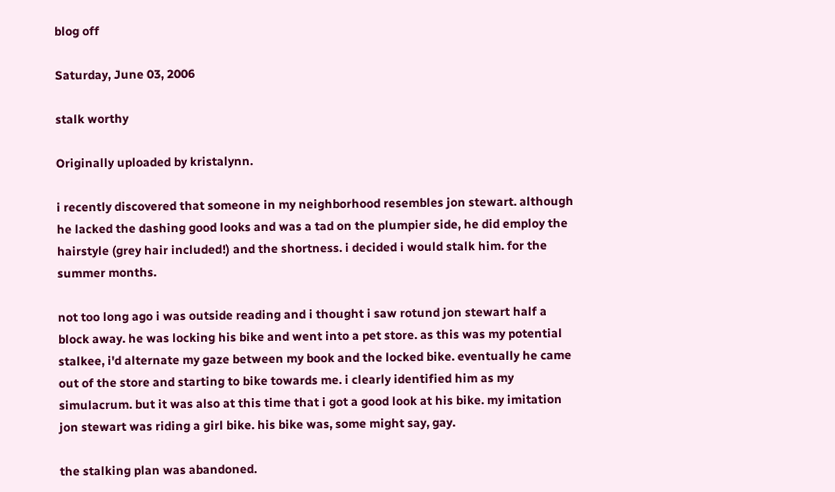blog off

Saturday, June 03, 2006

stalk worthy

Originally uploaded by kristalynn.

i recently discovered that someone in my neighborhood resembles jon stewart. although he lacked the dashing good looks and was a tad on the plumpier side, he did employ the hairstyle (grey hair included!) and the shortness. i decided i would stalk him. for the summer months.

not too long ago i was outside reading and i thought i saw rotund jon stewart half a block away. he was locking his bike and went into a pet store. as this was my potential stalkee, i'd alternate my gaze between my book and the locked bike. eventually he came out of the store and starting to bike towards me. i clearly identified him as my simulacrum. but it was also at this time that i got a good look at his bike. my imitation jon stewart was riding a girl bike. his bike was, some might say, gay.

the stalking plan was abandoned.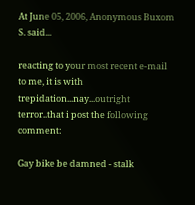At June 05, 2006, Anonymous Buxom S. said...

reacting to your most recent e-mail to me, it is with trepidation...nay...outright terror..that i post the following comment:

Gay bike be damned - stalk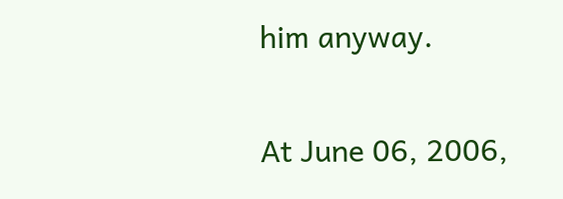him anyway.

At June 06, 2006,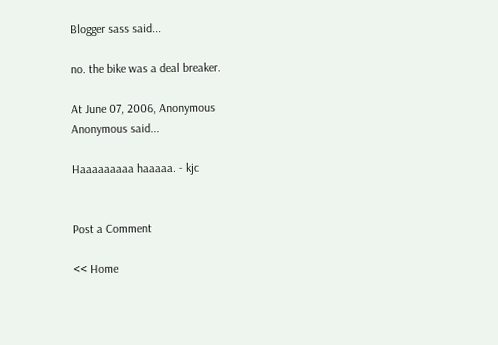Blogger sass said...

no. the bike was a deal breaker.

At June 07, 2006, Anonymous Anonymous said...

Haaaaaaaaa haaaaa. - kjc


Post a Comment

<< Home